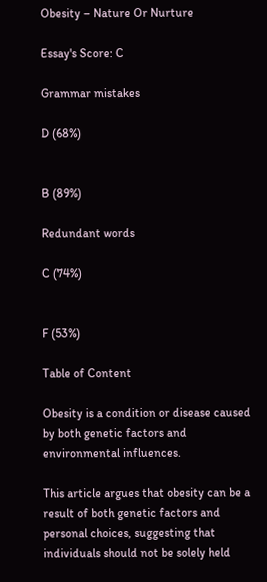Obesity – Nature Or Nurture

Essay's Score: C

Grammar mistakes

D (68%)


B (89%)

Redundant words

C (74%)


F (53%)

Table of Content

Obesity is a condition or disease caused by both genetic factors and environmental influences.

This article argues that obesity can be a result of both genetic factors and personal choices, suggesting that individuals should not be solely held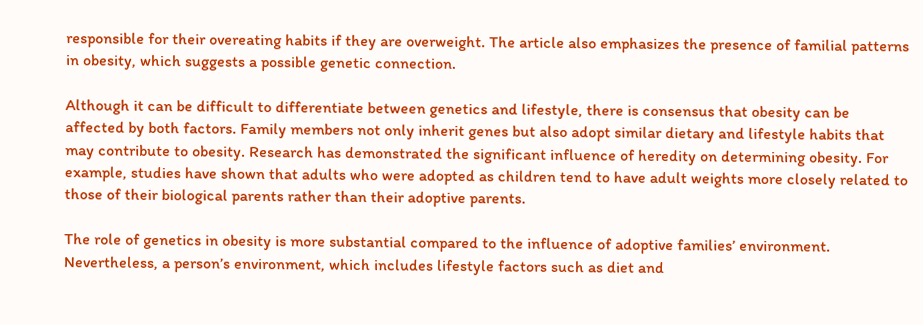responsible for their overeating habits if they are overweight. The article also emphasizes the presence of familial patterns in obesity, which suggests a possible genetic connection.

Although it can be difficult to differentiate between genetics and lifestyle, there is consensus that obesity can be affected by both factors. Family members not only inherit genes but also adopt similar dietary and lifestyle habits that may contribute to obesity. Research has demonstrated the significant influence of heredity on determining obesity. For example, studies have shown that adults who were adopted as children tend to have adult weights more closely related to those of their biological parents rather than their adoptive parents.

The role of genetics in obesity is more substantial compared to the influence of adoptive families’ environment. Nevertheless, a person’s environment, which includes lifestyle factors such as diet and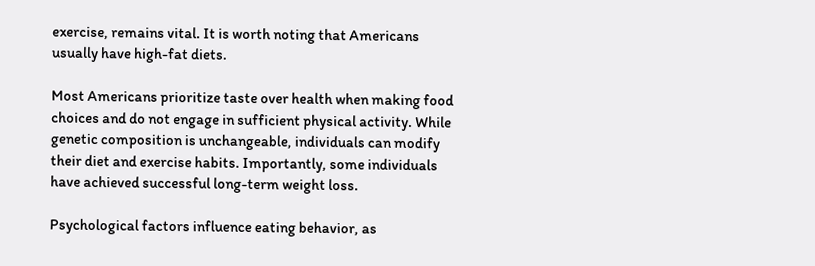exercise, remains vital. It is worth noting that Americans usually have high-fat diets.

Most Americans prioritize taste over health when making food choices and do not engage in sufficient physical activity. While genetic composition is unchangeable, individuals can modify their diet and exercise habits. Importantly, some individuals have achieved successful long-term weight loss.

Psychological factors influence eating behavior, as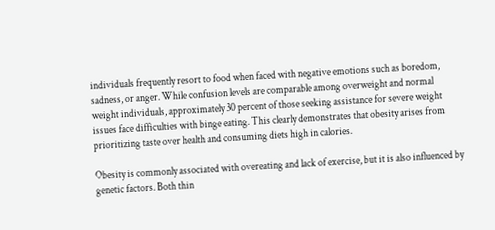individuals frequently resort to food when faced with negative emotions such as boredom, sadness, or anger. While confusion levels are comparable among overweight and normal weight individuals, approximately 30 percent of those seeking assistance for severe weight issues face difficulties with binge eating. This clearly demonstrates that obesity arises from prioritizing taste over health and consuming diets high in calories.

Obesity is commonly associated with overeating and lack of exercise, but it is also influenced by genetic factors. Both thin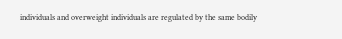individuals and overweight individuals are regulated by the same bodily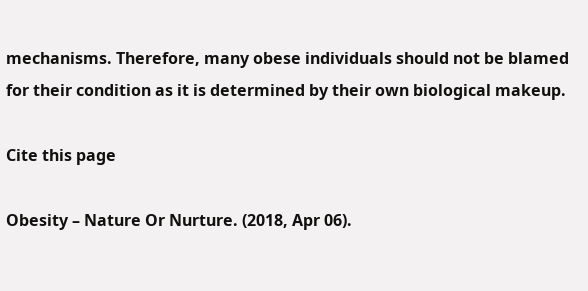mechanisms. Therefore, many obese individuals should not be blamed for their condition as it is determined by their own biological makeup.

Cite this page

Obesity – Nature Or Nurture. (2018, Apr 06).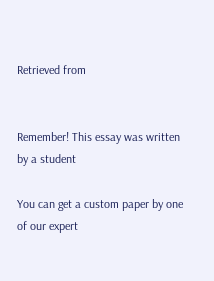Retrieved from


Remember! This essay was written by a student

You can get a custom paper by one of our expert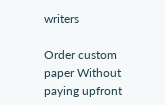writers

Order custom paper Without paying upfront